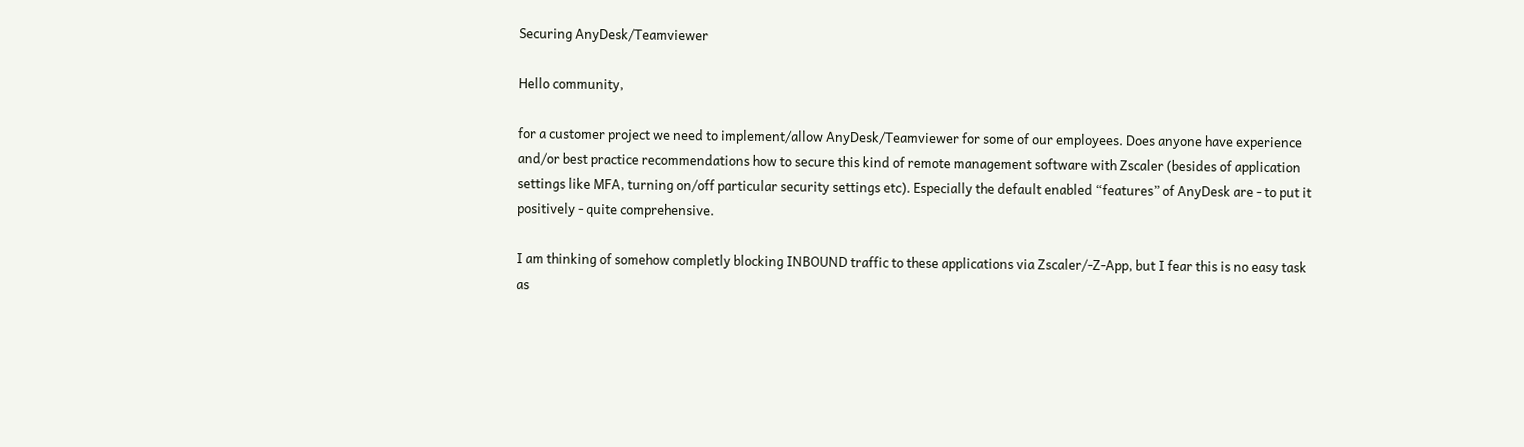Securing AnyDesk/Teamviewer

Hello community,

for a customer project we need to implement/allow AnyDesk/Teamviewer for some of our employees. Does anyone have experience and/or best practice recommendations how to secure this kind of remote management software with Zscaler (besides of application settings like MFA, turning on/off particular security settings etc). Especially the default enabled “features” of AnyDesk are - to put it positively - quite comprehensive.

I am thinking of somehow completly blocking INBOUND traffic to these applications via Zscaler/-Z-App, but I fear this is no easy task as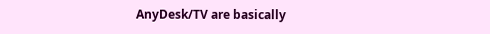AnyDesk/TV are basically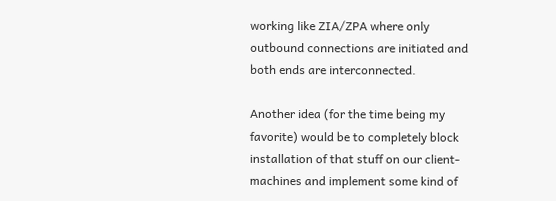working like ZIA/ZPA where only outbound connections are initiated and both ends are interconnected.

Another idea (for the time being my favorite) would be to completely block installation of that stuff on our client-machines and implement some kind of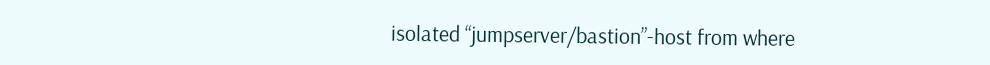isolated “jumpserver/bastion”-host from where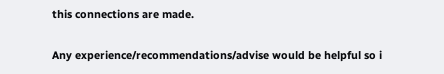this connections are made.

Any experience/recommendations/advise would be helpful so i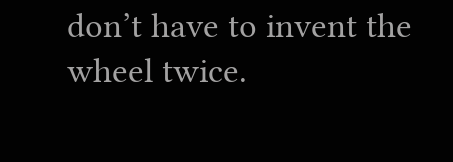don’t have to invent the wheel twice.